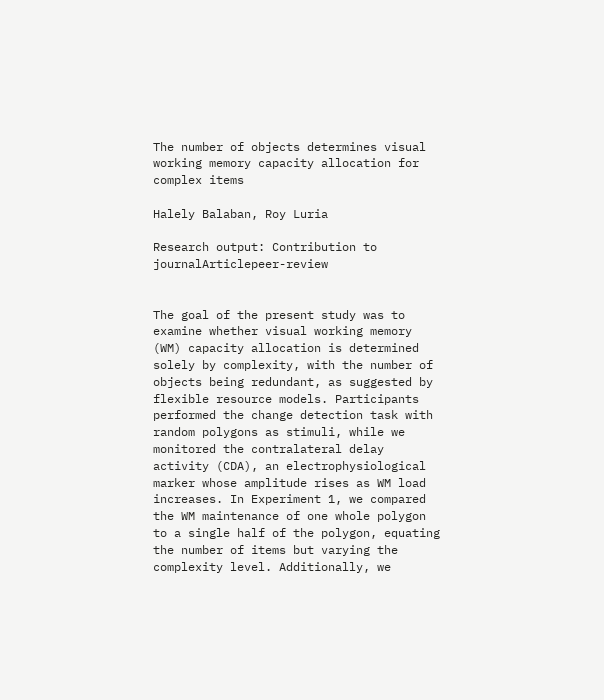The number of objects determines visual working memory capacity allocation for complex items

Halely Balaban, Roy Luria

Research output: Contribution to journalArticlepeer-review


The goal of the present study was to examine whether visual working memory (WM) capacity allocation is determined solely by complexity, with the number of objects being redundant, as suggested by flexible resource models. Participants performed the change detection task with random polygons as stimuli, while we monitored the contralateral delay activity (CDA), an electrophysiological marker whose amplitude rises as WM load increases. In Experiment 1, we compared the WM maintenance of one whole polygon to a single half of the polygon, equating the number of items but varying the complexity level. Additionally, we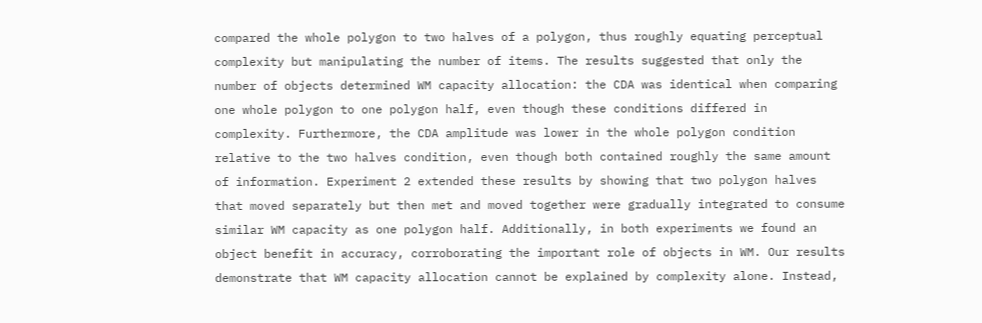compared the whole polygon to two halves of a polygon, thus roughly equating perceptual complexity but manipulating the number of items. The results suggested that only the number of objects determined WM capacity allocation: the CDA was identical when comparing one whole polygon to one polygon half, even though these conditions differed in complexity. Furthermore, the CDA amplitude was lower in the whole polygon condition relative to the two halves condition, even though both contained roughly the same amount of information. Experiment 2 extended these results by showing that two polygon halves that moved separately but then met and moved together were gradually integrated to consume similar WM capacity as one polygon half. Additionally, in both experiments we found an object benefit in accuracy, corroborating the important role of objects in WM. Our results demonstrate that WM capacity allocation cannot be explained by complexity alone. Instead,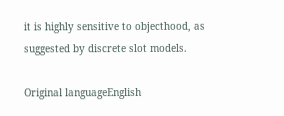it is highly sensitive to objecthood, as suggested by discrete slot models.

Original languageEnglish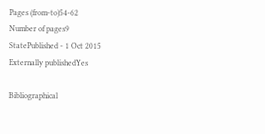Pages (from-to)54-62
Number of pages9
StatePublished - 1 Oct 2015
Externally publishedYes

Bibliographical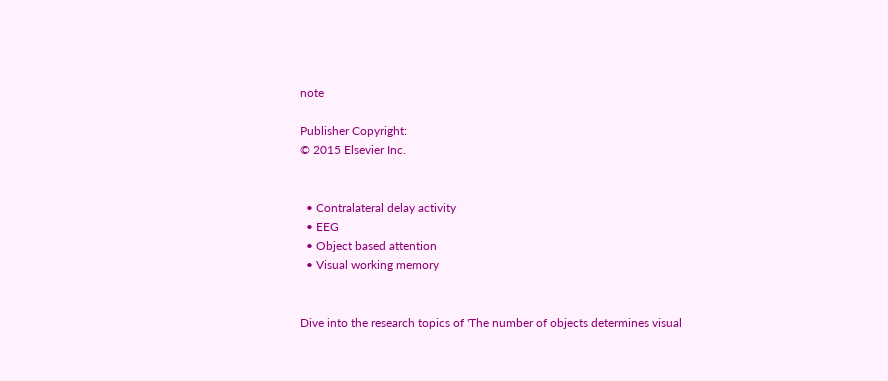note

Publisher Copyright:
© 2015 Elsevier Inc.


  • Contralateral delay activity
  • EEG
  • Object based attention
  • Visual working memory


Dive into the research topics of 'The number of objects determines visual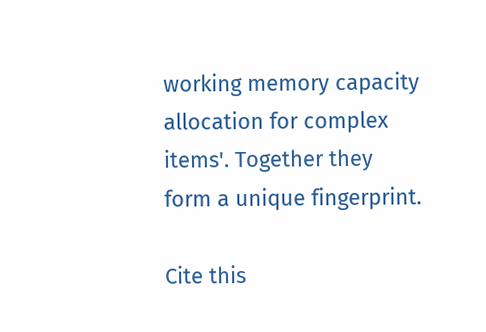working memory capacity allocation for complex items'. Together they form a unique fingerprint.

Cite this